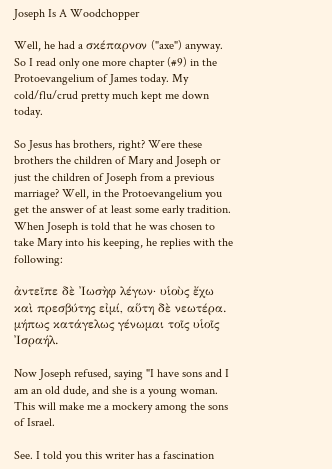Joseph Is A Woodchopper

Well, he had a σκέπαρνον ("axe") anyway. So I read only one more chapter (#9) in the Protoevangelium of James today. My cold/flu/crud pretty much kept me down today.

So Jesus has brothers, right? Were these brothers the children of Mary and Joseph or just the children of Joseph from a previous marriage? Well, in the Protoevangelium you get the answer of at least some early tradition. When Joseph is told that he was chosen to take Mary into his keeping, he replies with the following:

ἀντεῖπε δὲ Ἰωσὴφ λέγων· υἱοὺς ἔχω καὶ πρεσβύτης εἰμί, αὕτη δὲ νεωτέρα. μήπως κατάγελως γένωμαι τοῖς υἱοῖς Ἰσραήλ.

Now Joseph refused, saying "I have sons and I am an old dude, and she is a young woman. This will make me a mockery among the sons of Israel.

See. I told you this writer has a fascination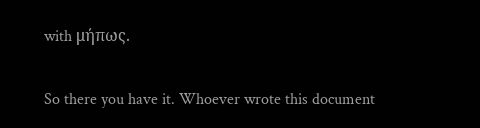with μήπως.

So there you have it. Whoever wrote this document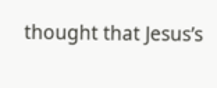thought that Jesus’s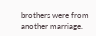brothers were from another marriage.